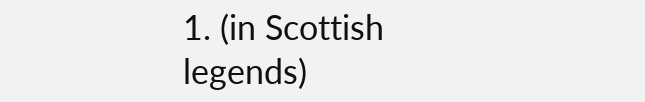1. (in Scottish legends)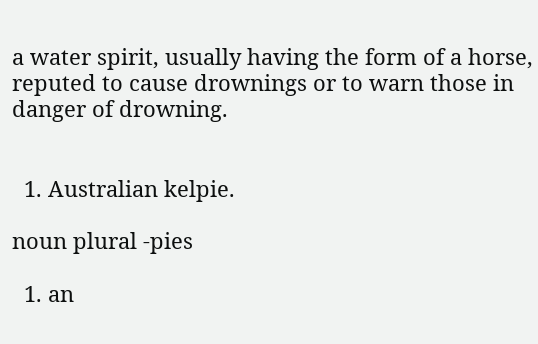a water spirit, usually having the form of a horse, reputed to cause drownings or to warn those in danger of drowning.


  1. Australian kelpie.

noun plural -pies

  1. an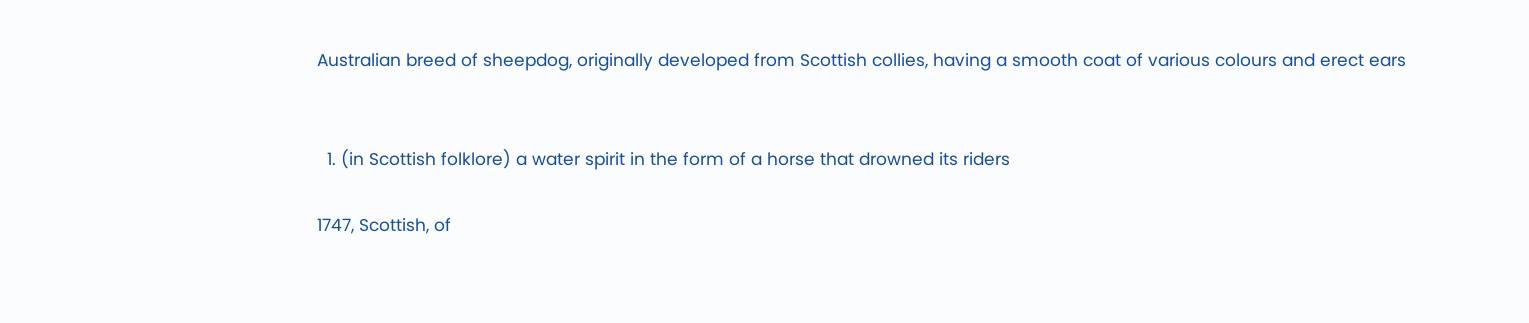Australian breed of sheepdog, originally developed from Scottish collies, having a smooth coat of various colours and erect ears


  1. (in Scottish folklore) a water spirit in the form of a horse that drowned its riders

1747, Scottish, of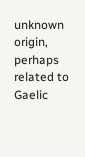unknown origin, perhaps related to Gaelic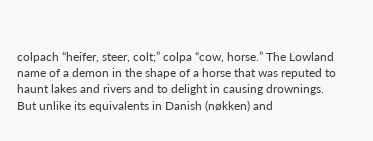colpach “heifer, steer, colt;” colpa “cow, horse.” The Lowland name of a demon in the shape of a horse that was reputed to haunt lakes and rivers and to delight in causing drownings. But unlike its equivalents in Danish (nøkken) and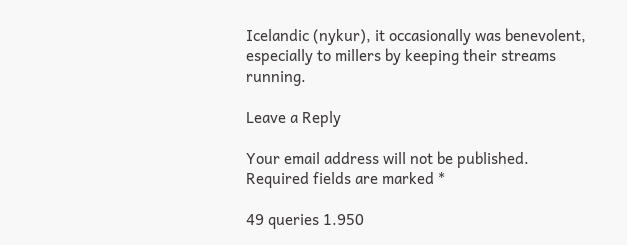Icelandic (nykur), it occasionally was benevolent, especially to millers by keeping their streams running.

Leave a Reply

Your email address will not be published. Required fields are marked *

49 queries 1.950